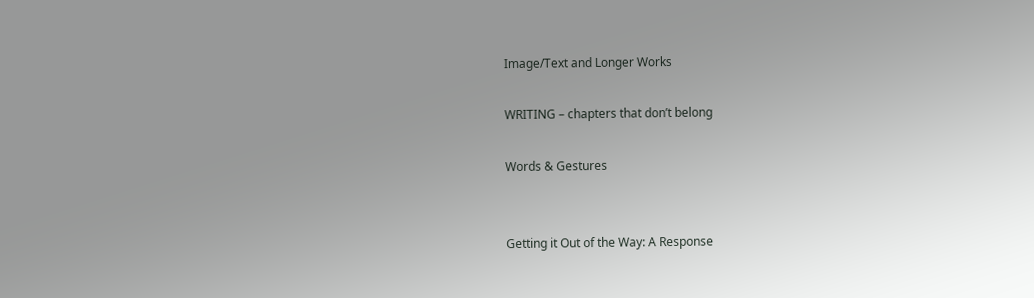Image/Text and Longer Works

WRITING – chapters that don’t belong

Words & Gestures


Getting it Out of the Way: A Response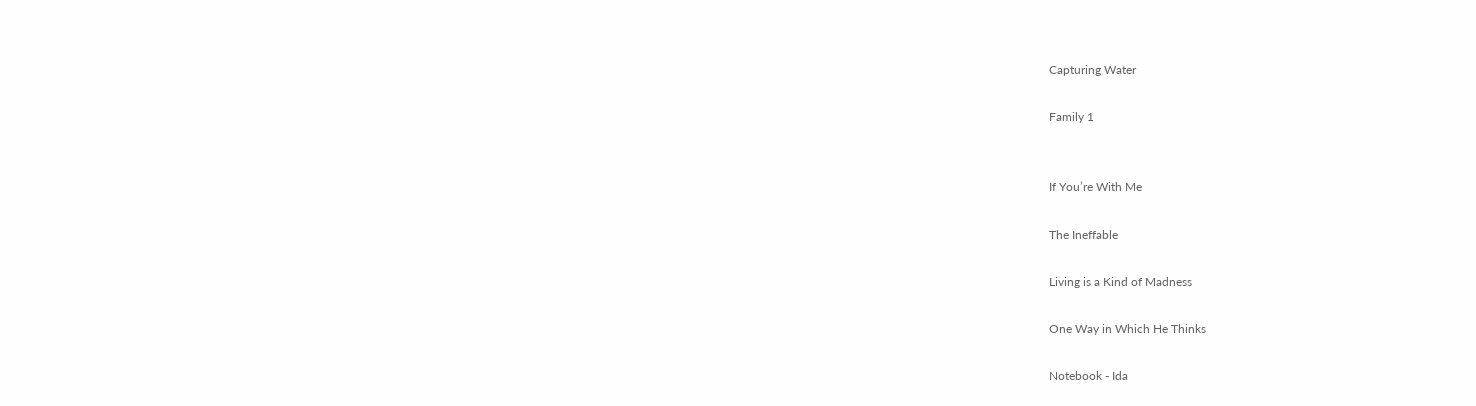Capturing Water

Family 1


If You’re With Me

The Ineffable

Living is a Kind of Madness

One Way in Which He Thinks

Notebook - Ida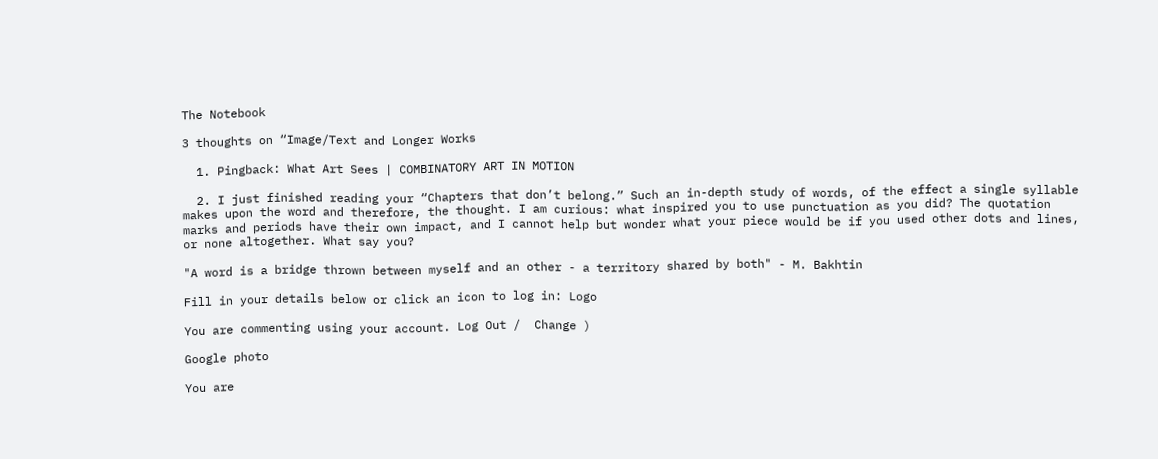The Notebook

3 thoughts on “Image/Text and Longer Works

  1. Pingback: What Art Sees | COMBINATORY ART IN MOTION

  2. I just finished reading your “Chapters that don’t belong.” Such an in-depth study of words, of the effect a single syllable makes upon the word and therefore, the thought. I am curious: what inspired you to use punctuation as you did? The quotation marks and periods have their own impact, and I cannot help but wonder what your piece would be if you used other dots and lines, or none altogether. What say you?

"A word is a bridge thrown between myself and an other - a territory shared by both" - M. Bakhtin

Fill in your details below or click an icon to log in: Logo

You are commenting using your account. Log Out /  Change )

Google photo

You are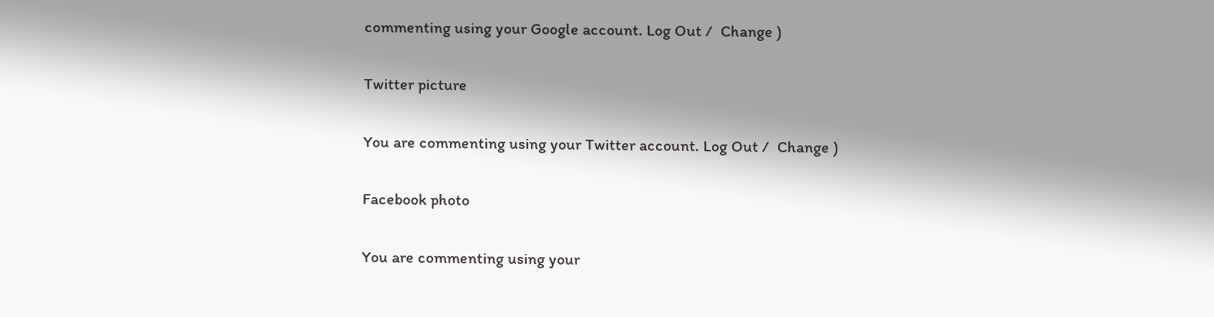commenting using your Google account. Log Out /  Change )

Twitter picture

You are commenting using your Twitter account. Log Out /  Change )

Facebook photo

You are commenting using your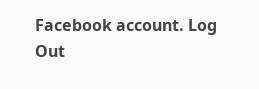Facebook account. Log Out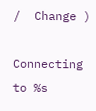/  Change )

Connecting to %s